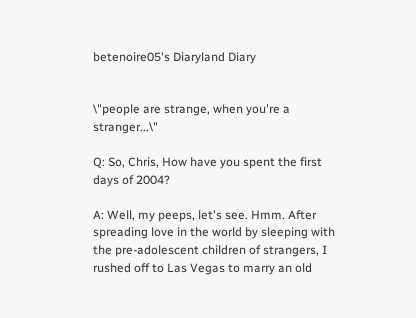betenoire05's Diaryland Diary


\"people are strange, when you're a stranger...\"

Q: So, Chris, How have you spent the first days of 2004?

A: Well, my peeps, let's see. Hmm. After spreading love in the world by sleeping with the pre-adolescent children of strangers, I rushed off to Las Vegas to marry an old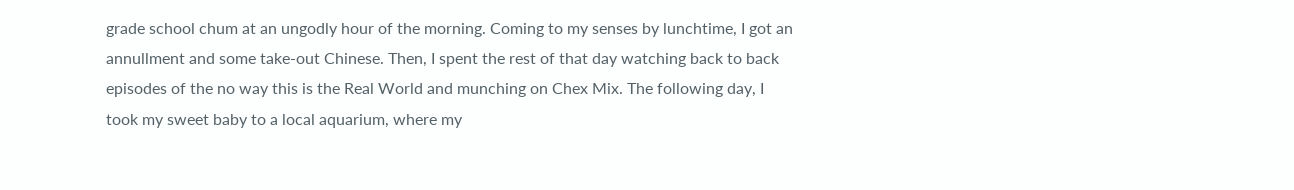grade school chum at an ungodly hour of the morning. Coming to my senses by lunchtime, I got an annullment and some take-out Chinese. Then, I spent the rest of that day watching back to back episodes of the no way this is the Real World and munching on Chex Mix. The following day, I took my sweet baby to a local aquarium, where my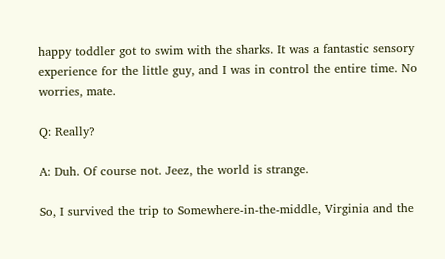happy toddler got to swim with the sharks. It was a fantastic sensory experience for the little guy, and I was in control the entire time. No worries, mate.

Q: Really?

A: Duh. Of course not. Jeez, the world is strange.

So, I survived the trip to Somewhere-in-the-middle, Virginia and the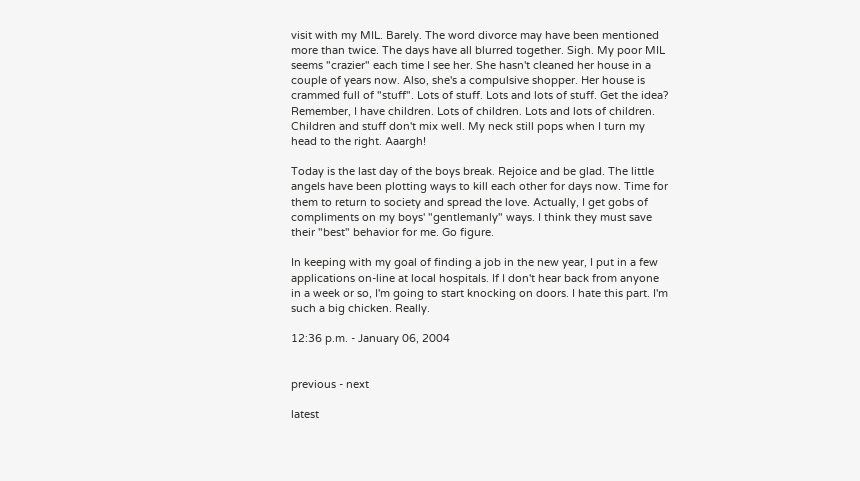visit with my MIL. Barely. The word divorce may have been mentioned more than twice. The days have all blurred together. Sigh. My poor MIL seems "crazier" each time I see her. She hasn't cleaned her house in a couple of years now. Also, she's a compulsive shopper. Her house is crammed full of "stuff". Lots of stuff. Lots and lots of stuff. Get the idea? Remember, I have children. Lots of children. Lots and lots of children. Children and stuff don't mix well. My neck still pops when I turn my head to the right. Aaargh!

Today is the last day of the boys break. Rejoice and be glad. The little angels have been plotting ways to kill each other for days now. Time for them to return to society and spread the love. Actually, I get gobs of compliments on my boys' "gentlemanly" ways. I think they must save their "best" behavior for me. Go figure.

In keeping with my goal of finding a job in the new year, I put in a few applications on-line at local hospitals. If I don't hear back from anyone in a week or so, I'm going to start knocking on doors. I hate this part. I'm such a big chicken. Really.

12:36 p.m. - January 06, 2004


previous - next

latest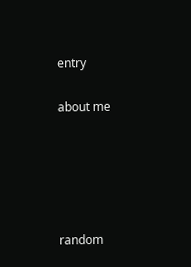entry

about me





random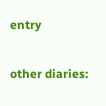entry

other diaries: